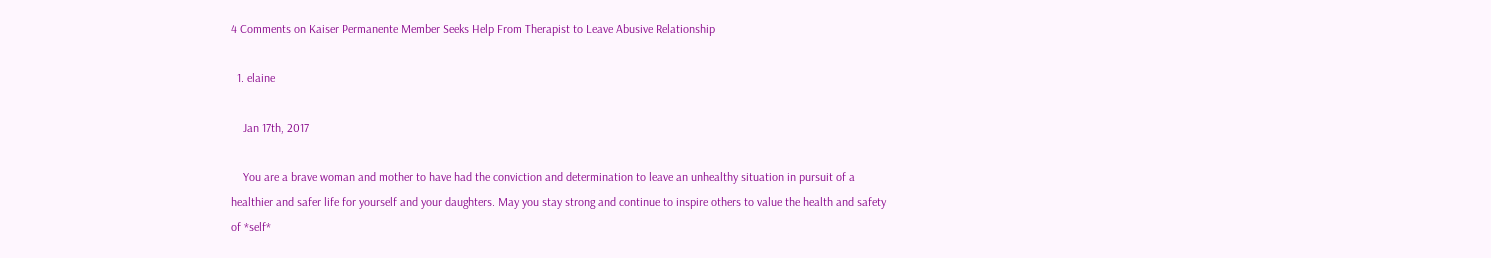4 Comments on Kaiser Permanente Member Seeks Help From Therapist to Leave Abusive Relationship

  1. elaine

    Jan 17th, 2017

    You are a brave woman and mother to have had the conviction and determination to leave an unhealthy situation in pursuit of a healthier and safer life for yourself and your daughters. May you stay strong and continue to inspire others to value the health and safety of *self*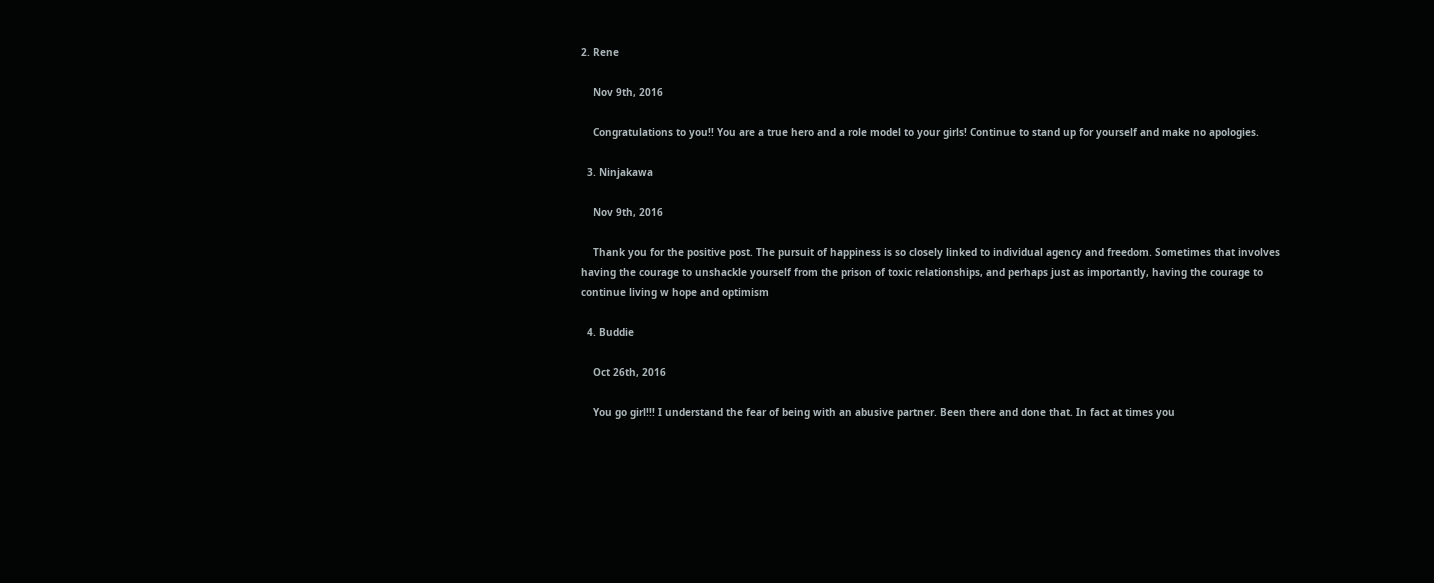2. Rene

    Nov 9th, 2016

    Congratulations to you!! You are a true hero and a role model to your girls! Continue to stand up for yourself and make no apologies.

  3. Ninjakawa

    Nov 9th, 2016

    Thank you for the positive post. The pursuit of happiness is so closely linked to individual agency and freedom. Sometimes that involves having the courage to unshackle yourself from the prison of toxic relationships, and perhaps just as importantly, having the courage to continue living w hope and optimism

  4. Buddie

    Oct 26th, 2016

    You go girl!!! I understand the fear of being with an abusive partner. Been there and done that. In fact at times you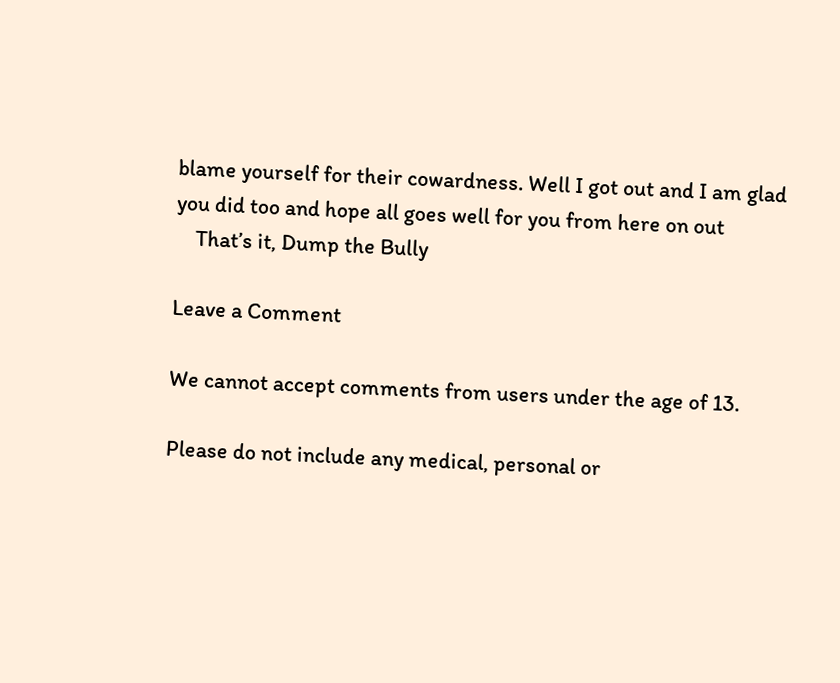blame yourself for their cowardness. Well I got out and I am glad you did too and hope all goes well for you from here on out
    That’s it, Dump the Bully

Leave a Comment

We cannot accept comments from users under the age of 13.

Please do not include any medical, personal or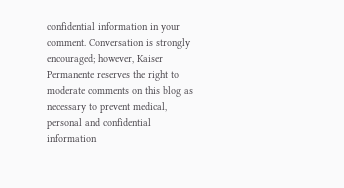confidential information in your comment. Conversation is strongly encouraged; however, Kaiser Permanente reserves the right to moderate comments on this blog as necessary to prevent medical, personal and confidential information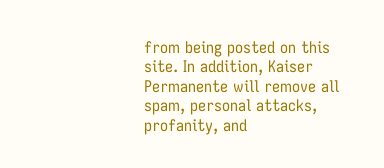from being posted on this site. In addition, Kaiser Permanente will remove all spam, personal attacks, profanity, and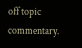off topic commentary.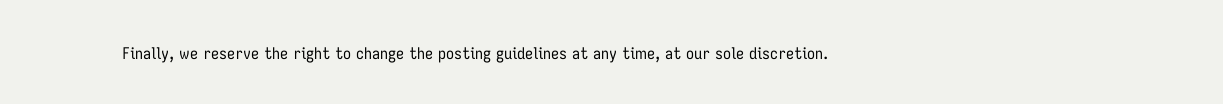Finally, we reserve the right to change the posting guidelines at any time, at our sole discretion.